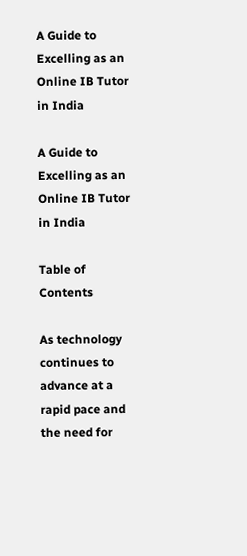A Guide to Excelling as an Online IB Tutor in India

A Guide to Excelling as an Online IB Tutor in India

Table of Contents

As technology continues to advance at a rapid pace and the need for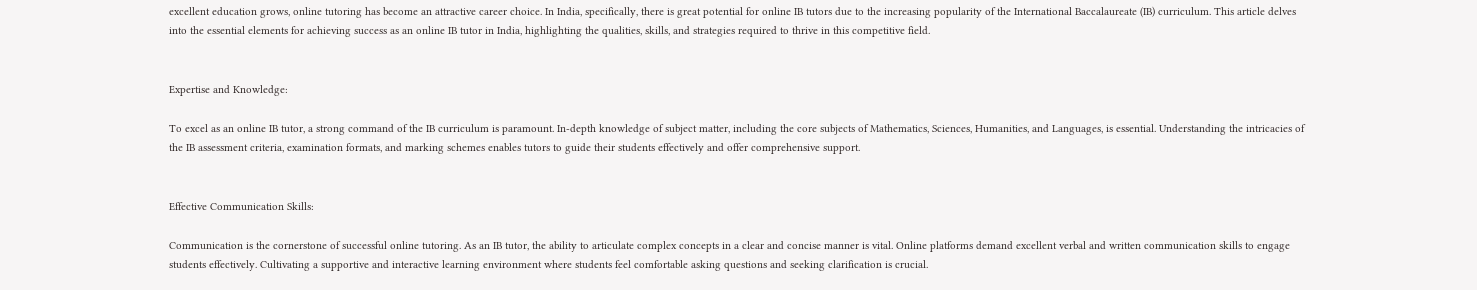excellent education grows, online tutoring has become an attractive career choice. In India, specifically, there is great potential for online IB tutors due to the increasing popularity of the International Baccalaureate (IB) curriculum. This article delves into the essential elements for achieving success as an online IB tutor in India, highlighting the qualities, skills, and strategies required to thrive in this competitive field.


Expertise and Knowledge:

To excel as an online IB tutor, a strong command of the IB curriculum is paramount. In-depth knowledge of subject matter, including the core subjects of Mathematics, Sciences, Humanities, and Languages, is essential. Understanding the intricacies of the IB assessment criteria, examination formats, and marking schemes enables tutors to guide their students effectively and offer comprehensive support.


Effective Communication Skills:

Communication is the cornerstone of successful online tutoring. As an IB tutor, the ability to articulate complex concepts in a clear and concise manner is vital. Online platforms demand excellent verbal and written communication skills to engage students effectively. Cultivating a supportive and interactive learning environment where students feel comfortable asking questions and seeking clarification is crucial.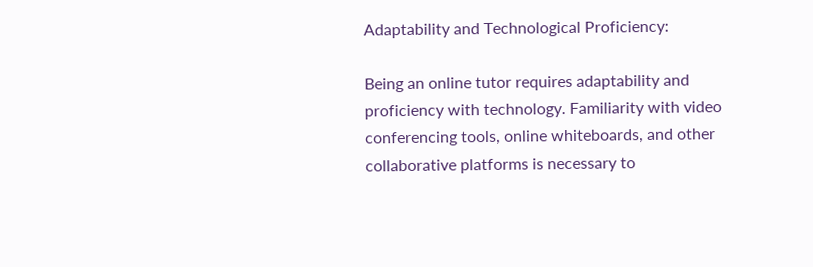Adaptability and Technological Proficiency:

Being an online tutor requires adaptability and proficiency with technology. Familiarity with video conferencing tools, online whiteboards, and other collaborative platforms is necessary to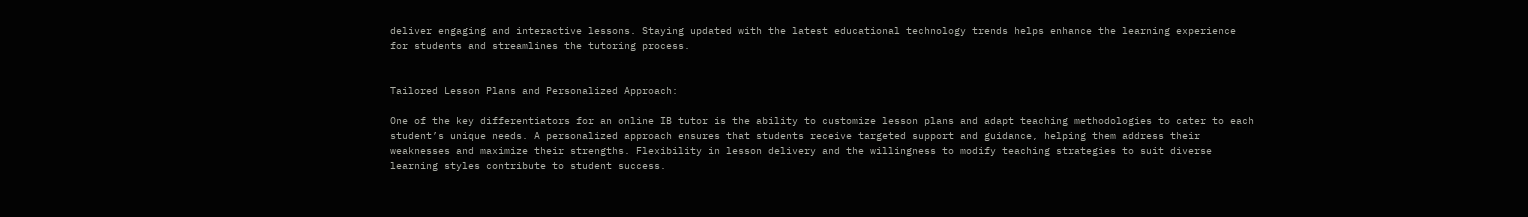deliver engaging and interactive lessons. Staying updated with the latest educational technology trends helps enhance the learning experience for students and streamlines the tutoring process.


Tailored Lesson Plans and Personalized Approach:

One of the key differentiators for an online IB tutor is the ability to customize lesson plans and adapt teaching methodologies to cater to each student’s unique needs. A personalized approach ensures that students receive targeted support and guidance, helping them address their weaknesses and maximize their strengths. Flexibility in lesson delivery and the willingness to modify teaching strategies to suit diverse learning styles contribute to student success.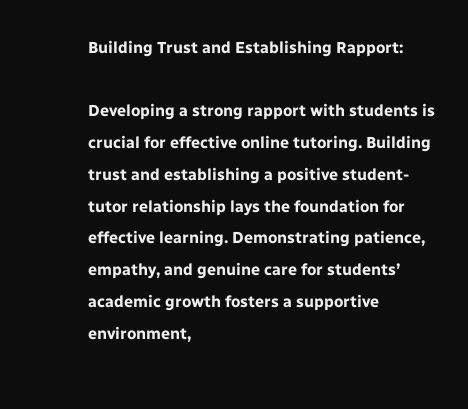Building Trust and Establishing Rapport:

Developing a strong rapport with students is crucial for effective online tutoring. Building trust and establishing a positive student-tutor relationship lays the foundation for effective learning. Demonstrating patience, empathy, and genuine care for students’ academic growth fosters a supportive environment,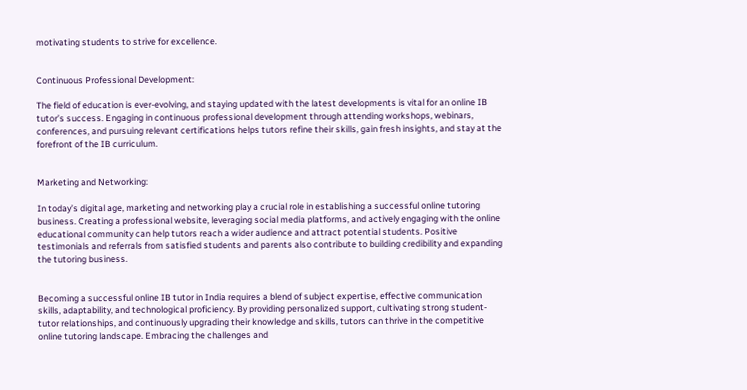motivating students to strive for excellence.


Continuous Professional Development:

The field of education is ever-evolving, and staying updated with the latest developments is vital for an online IB tutor’s success. Engaging in continuous professional development through attending workshops, webinars, conferences, and pursuing relevant certifications helps tutors refine their skills, gain fresh insights, and stay at the forefront of the IB curriculum.


Marketing and Networking:

In today’s digital age, marketing and networking play a crucial role in establishing a successful online tutoring business. Creating a professional website, leveraging social media platforms, and actively engaging with the online educational community can help tutors reach a wider audience and attract potential students. Positive testimonials and referrals from satisfied students and parents also contribute to building credibility and expanding the tutoring business.


Becoming a successful online IB tutor in India requires a blend of subject expertise, effective communication skills, adaptability, and technological proficiency. By providing personalized support, cultivating strong student-tutor relationships, and continuously upgrading their knowledge and skills, tutors can thrive in the competitive online tutoring landscape. Embracing the challenges and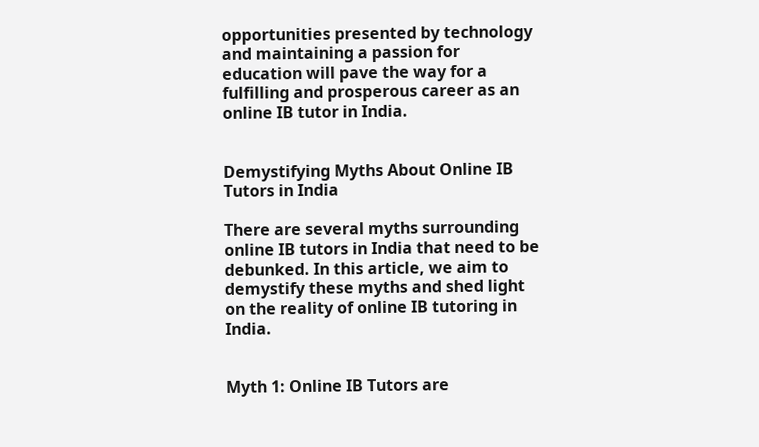opportunities presented by technology and maintaining a passion for education will pave the way for a fulfilling and prosperous career as an online IB tutor in India.


Demystifying Myths About Online IB Tutors in India

There are several myths surrounding online IB tutors in India that need to be debunked. In this article, we aim to demystify these myths and shed light on the reality of online IB tutoring in India.


Myth 1: Online IB Tutors are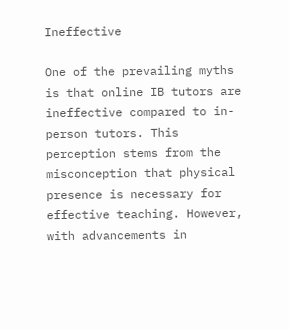Ineffective

One of the prevailing myths is that online IB tutors are ineffective compared to in-person tutors. This perception stems from the misconception that physical presence is necessary for effective teaching. However, with advancements in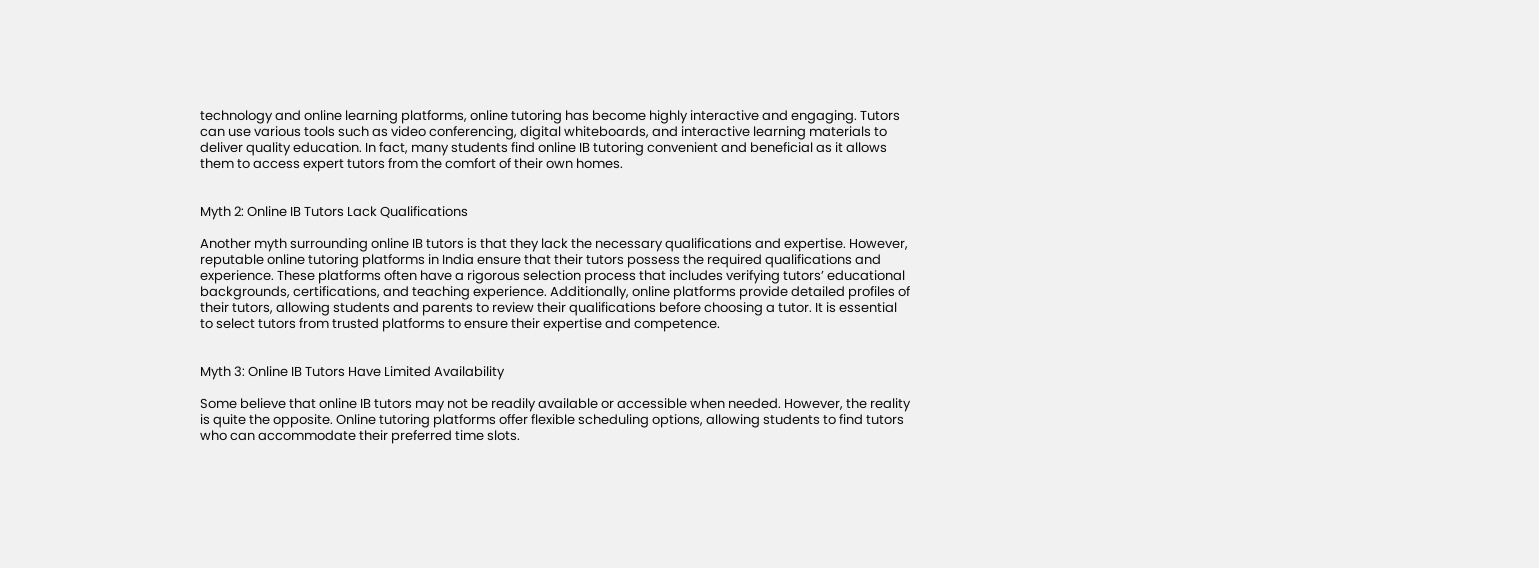technology and online learning platforms, online tutoring has become highly interactive and engaging. Tutors can use various tools such as video conferencing, digital whiteboards, and interactive learning materials to deliver quality education. In fact, many students find online IB tutoring convenient and beneficial as it allows them to access expert tutors from the comfort of their own homes.


Myth 2: Online IB Tutors Lack Qualifications

Another myth surrounding online IB tutors is that they lack the necessary qualifications and expertise. However, reputable online tutoring platforms in India ensure that their tutors possess the required qualifications and experience. These platforms often have a rigorous selection process that includes verifying tutors’ educational backgrounds, certifications, and teaching experience. Additionally, online platforms provide detailed profiles of their tutors, allowing students and parents to review their qualifications before choosing a tutor. It is essential to select tutors from trusted platforms to ensure their expertise and competence.


Myth 3: Online IB Tutors Have Limited Availability

Some believe that online IB tutors may not be readily available or accessible when needed. However, the reality is quite the opposite. Online tutoring platforms offer flexible scheduling options, allowing students to find tutors who can accommodate their preferred time slots.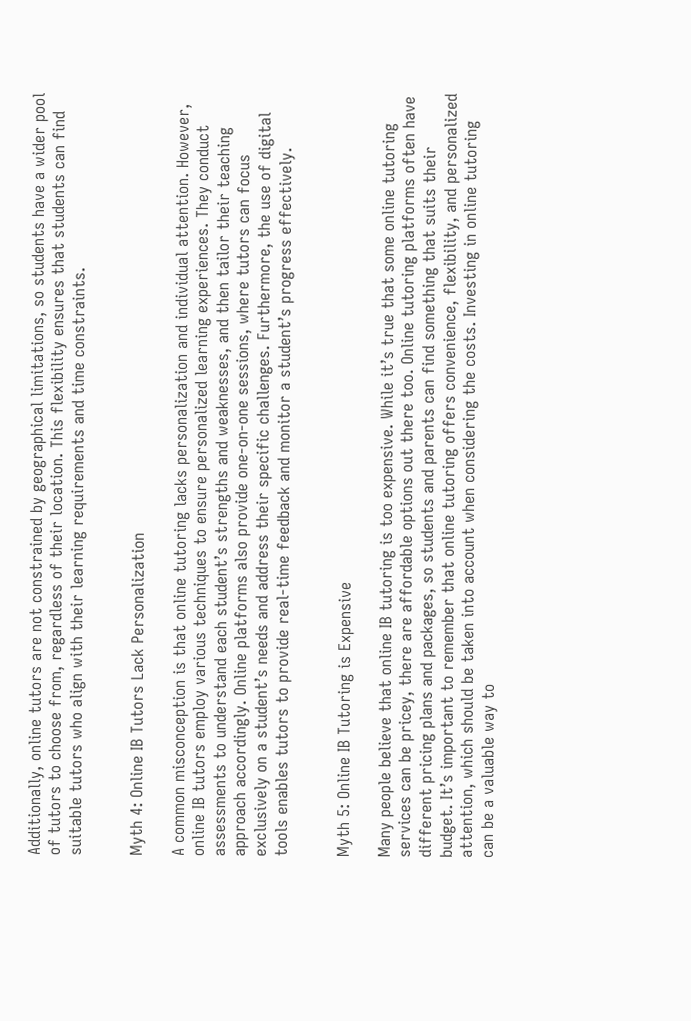Additionally, online tutors are not constrained by geographical limitations, so students have a wider pool of tutors to choose from, regardless of their location. This flexibility ensures that students can find suitable tutors who align with their learning requirements and time constraints.


Myth 4: Online IB Tutors Lack Personalization

A common misconception is that online tutoring lacks personalization and individual attention. However, online IB tutors employ various techniques to ensure personalized learning experiences. They conduct assessments to understand each student’s strengths and weaknesses, and then tailor their teaching approach accordingly. Online platforms also provide one-on-one sessions, where tutors can focus exclusively on a student’s needs and address their specific challenges. Furthermore, the use of digital tools enables tutors to provide real-time feedback and monitor a student’s progress effectively.


Myth 5: Online IB Tutoring is Expensive

Many people believe that online IB tutoring is too expensive. While it’s true that some online tutoring services can be pricey, there are affordable options out there too. Online tutoring platforms often have different pricing plans and packages, so students and parents can find something that suits their budget. It’s important to remember that online tutoring offers convenience, flexibility, and personalized attention, which should be taken into account when considering the costs. Investing in online tutoring can be a valuable way to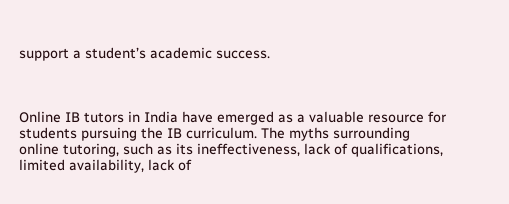support a student’s academic success.



Online IB tutors in India have emerged as a valuable resource for students pursuing the IB curriculum. The myths surrounding online tutoring, such as its ineffectiveness, lack of qualifications, limited availability, lack of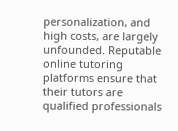personalization, and high costs, are largely unfounded. Reputable online tutoring platforms ensure that their tutors are qualified professionals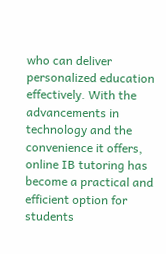who can deliver personalized education effectively. With the advancements in technology and the convenience it offers, online IB tutoring has become a practical and efficient option for students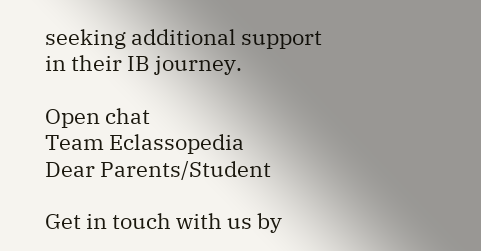seeking additional support in their IB journey.

Open chat
Team Eclassopedia
Dear Parents/Student

Get in touch with us by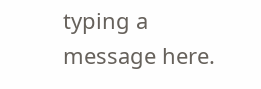typing a message here.